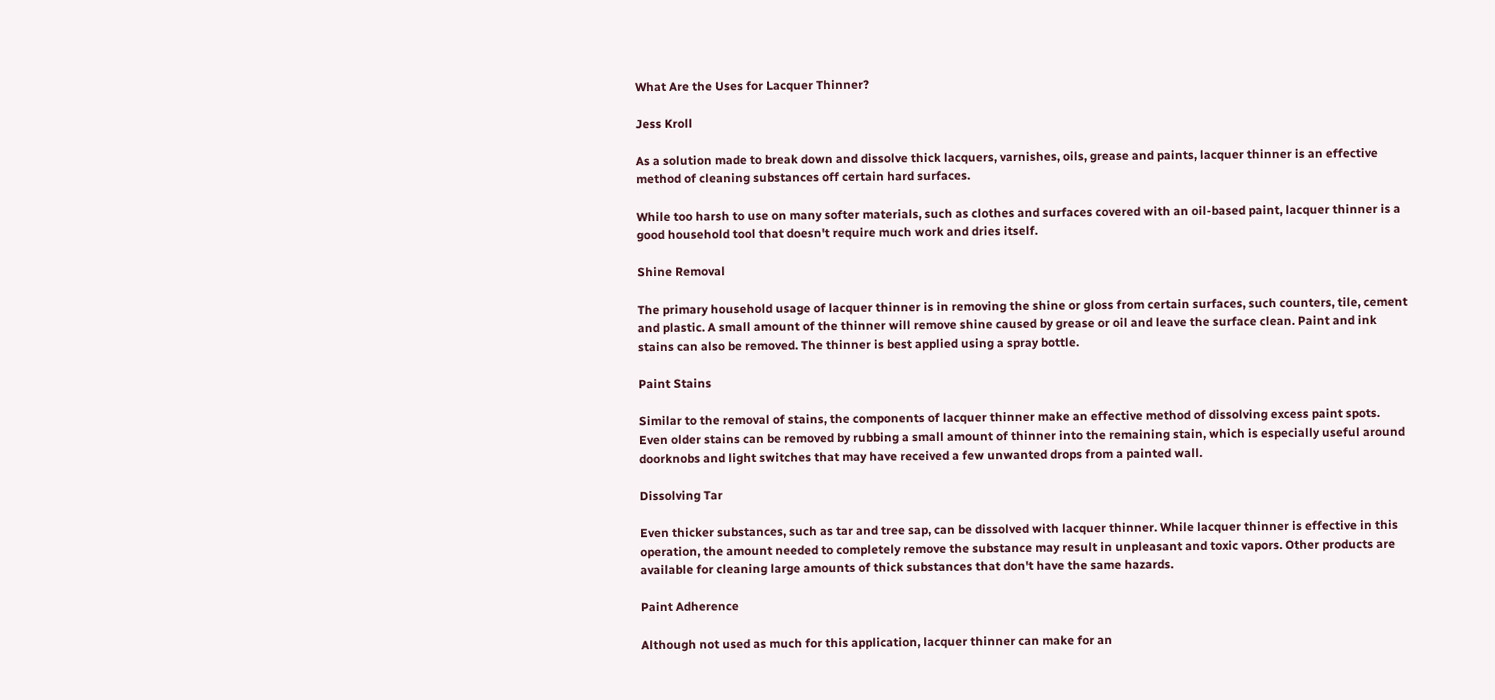What Are the Uses for Lacquer Thinner?

Jess Kroll

As a solution made to break down and dissolve thick lacquers, varnishes, oils, grease and paints, lacquer thinner is an effective method of cleaning substances off certain hard surfaces.

While too harsh to use on many softer materials, such as clothes and surfaces covered with an oil-based paint, lacquer thinner is a good household tool that doesn't require much work and dries itself.

Shine Removal

The primary household usage of lacquer thinner is in removing the shine or gloss from certain surfaces, such counters, tile, cement and plastic. A small amount of the thinner will remove shine caused by grease or oil and leave the surface clean. Paint and ink stains can also be removed. The thinner is best applied using a spray bottle.

Paint Stains

Similar to the removal of stains, the components of lacquer thinner make an effective method of dissolving excess paint spots. Even older stains can be removed by rubbing a small amount of thinner into the remaining stain, which is especially useful around doorknobs and light switches that may have received a few unwanted drops from a painted wall.

Dissolving Tar

Even thicker substances, such as tar and tree sap, can be dissolved with lacquer thinner. While lacquer thinner is effective in this operation, the amount needed to completely remove the substance may result in unpleasant and toxic vapors. Other products are available for cleaning large amounts of thick substances that don't have the same hazards.

Paint Adherence

Although not used as much for this application, lacquer thinner can make for an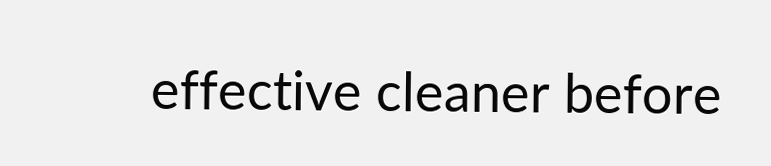effective cleaner before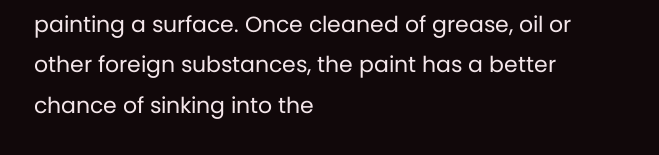painting a surface. Once cleaned of grease, oil or other foreign substances, the paint has a better chance of sinking into the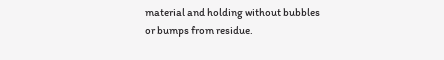material and holding without bubbles or bumps from residue.